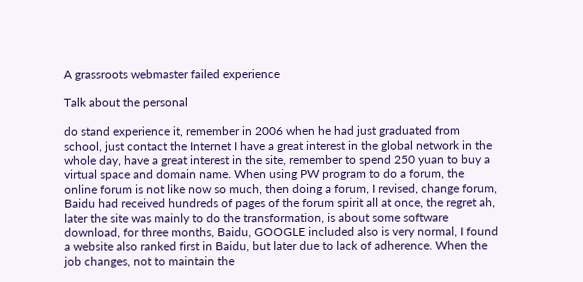A grassroots webmaster failed experience

Talk about the personal

do stand experience it, remember in 2006 when he had just graduated from school, just contact the Internet I have a great interest in the global network in the whole day, have a great interest in the site, remember to spend 250 yuan to buy a virtual space and domain name. When using PW program to do a forum, the online forum is not like now so much, then doing a forum, I revised, change forum, Baidu had received hundreds of pages of the forum spirit all at once, the regret ah, later the site was mainly to do the transformation, is about some software download, for three months, Baidu, GOOGLE included also is very normal, I found a website also ranked first in Baidu, but later due to lack of adherence. When the job changes, not to maintain the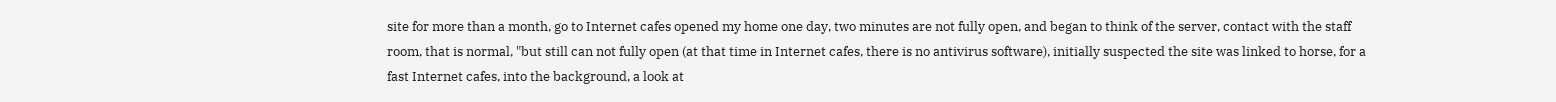site for more than a month, go to Internet cafes opened my home one day, two minutes are not fully open, and began to think of the server, contact with the staff room, that is normal, "but still can not fully open (at that time in Internet cafes, there is no antivirus software), initially suspected the site was linked to horse, for a fast Internet cafes, into the background, a look at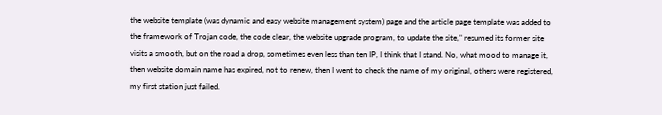the website template (was dynamic and easy website management system) page and the article page template was added to the framework of Trojan code, the code clear, the website upgrade program, to update the site," resumed its former site visits a smooth, but on the road a drop, sometimes even less than ten IP, I think that I stand. No, what mood to manage it, then website domain name has expired, not to renew, then I went to check the name of my original, others were registered, my first station just failed.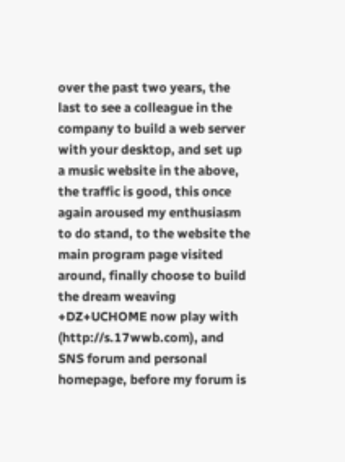over the past two years, the last to see a colleague in the company to build a web server with your desktop, and set up a music website in the above, the traffic is good, this once again aroused my enthusiasm to do stand, to the website the main program page visited around, finally choose to build the dream weaving +DZ+UCHOME now play with (http://s.17wwb.com), and SNS forum and personal homepage, before my forum is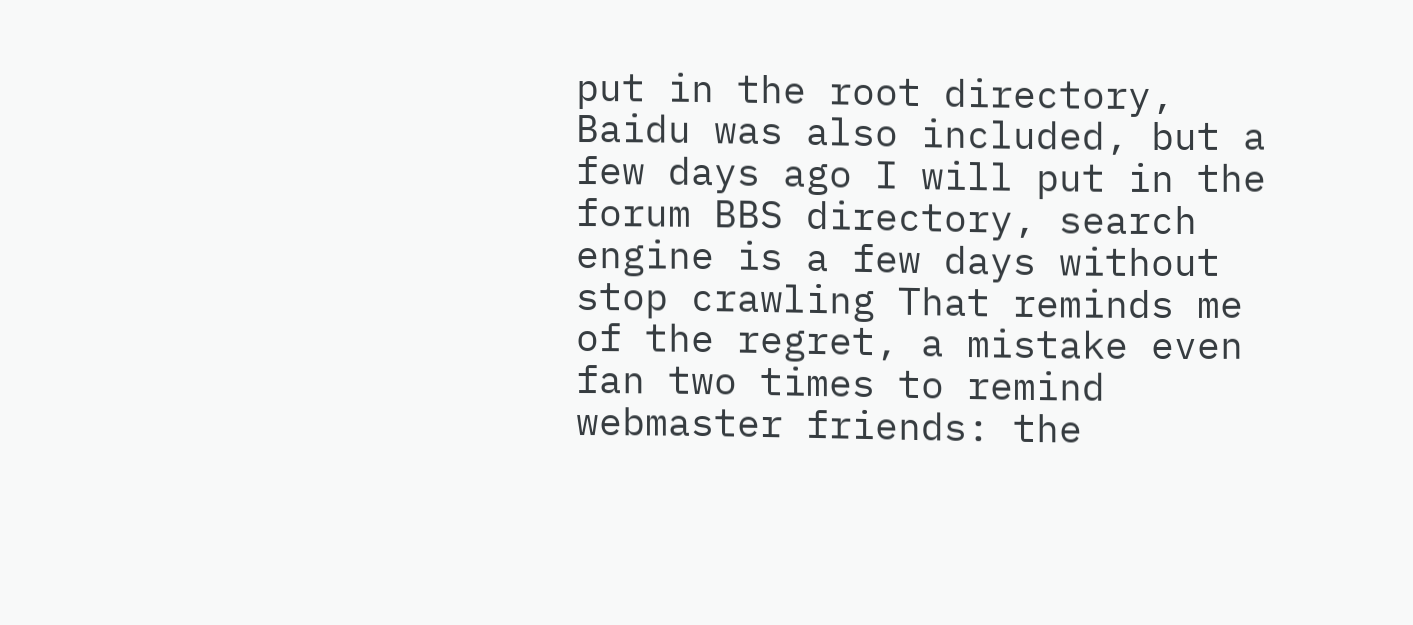put in the root directory, Baidu was also included, but a few days ago I will put in the forum BBS directory, search engine is a few days without stop crawling That reminds me of the regret, a mistake even fan two times to remind webmaster friends: the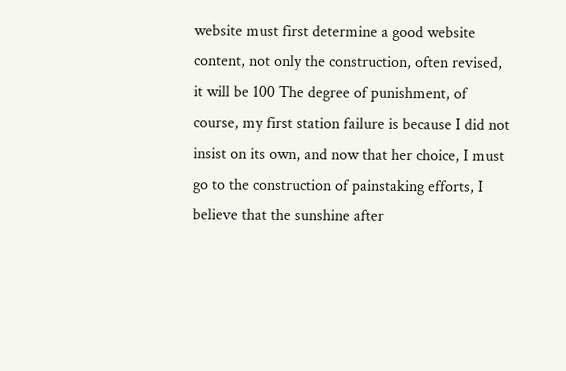website must first determine a good website content, not only the construction, often revised, it will be 100 The degree of punishment, of course, my first station failure is because I did not insist on its own, and now that her choice, I must go to the construction of painstaking efforts, I believe that the sunshine after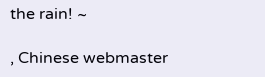the rain! ~

, Chinese webmaster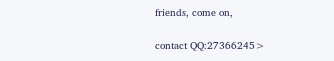friends, come on,


contact QQ:27366245>